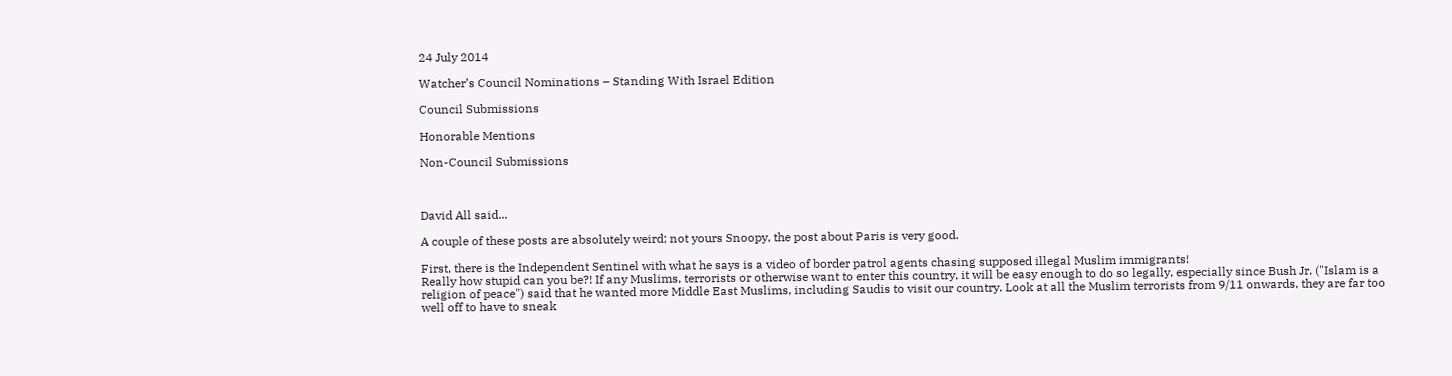24 July 2014

Watcher’s Council Nominations – Standing With Israel Edition

Council Submissions

Honorable Mentions

Non-Council Submissions



David All said...

A couple of these posts are absolutely weird; not yours Snoopy, the post about Paris is very good.

First, there is the Independent Sentinel with what he says is a video of border patrol agents chasing supposed illegal Muslim immigrants!
Really how stupid can you be?! If any Muslims, terrorists or otherwise want to enter this country, it will be easy enough to do so legally, especially since Bush Jr. ("Islam is a religion of peace") said that he wanted more Middle East Muslims, including Saudis to visit our country. Look at all the Muslim terrorists from 9/11 onwards, they are far too well off to have to sneak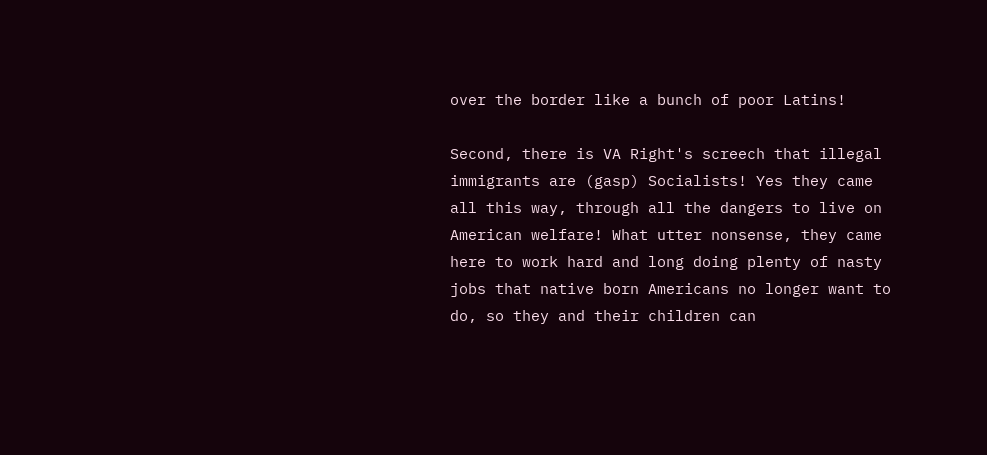over the border like a bunch of poor Latins!

Second, there is VA Right's screech that illegal immigrants are (gasp) Socialists! Yes they came all this way, through all the dangers to live on American welfare! What utter nonsense, they came here to work hard and long doing plenty of nasty jobs that native born Americans no longer want to do, so they and their children can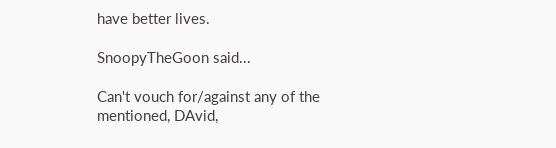have better lives.

SnoopyTheGoon said...

Can't vouch for/against any of the mentioned, DAvid,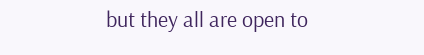but they all are open to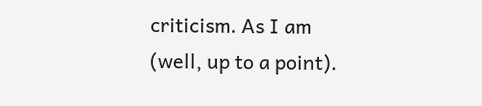criticism. As I am (well, up to a point).